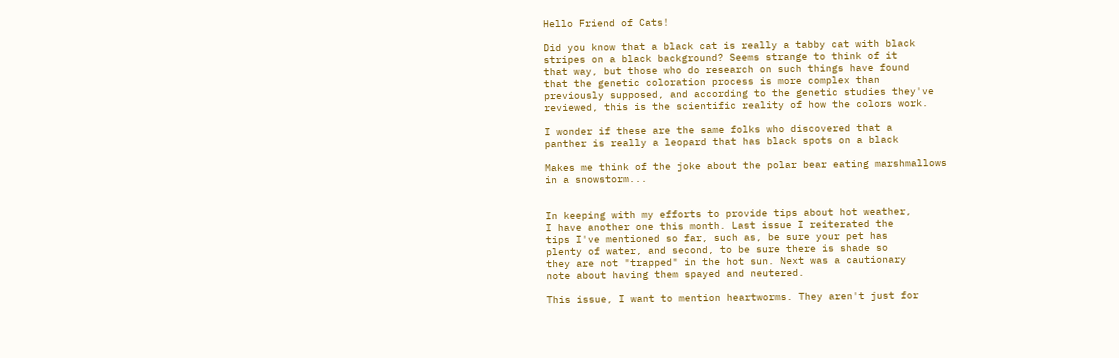Hello Friend of Cats!

Did you know that a black cat is really a tabby cat with black
stripes on a black background? Seems strange to think of it
that way, but those who do research on such things have found
that the genetic coloration process is more complex than
previously supposed, and according to the genetic studies they've
reviewed, this is the scientific reality of how the colors work.

I wonder if these are the same folks who discovered that a
panther is really a leopard that has black spots on a black

Makes me think of the joke about the polar bear eating marshmallows
in a snowstorm...


In keeping with my efforts to provide tips about hot weather,
I have another one this month. Last issue I reiterated the
tips I've mentioned so far, such as, be sure your pet has
plenty of water, and second, to be sure there is shade so
they are not "trapped" in the hot sun. Next was a cautionary
note about having them spayed and neutered.

This issue, I want to mention heartworms. They aren't just for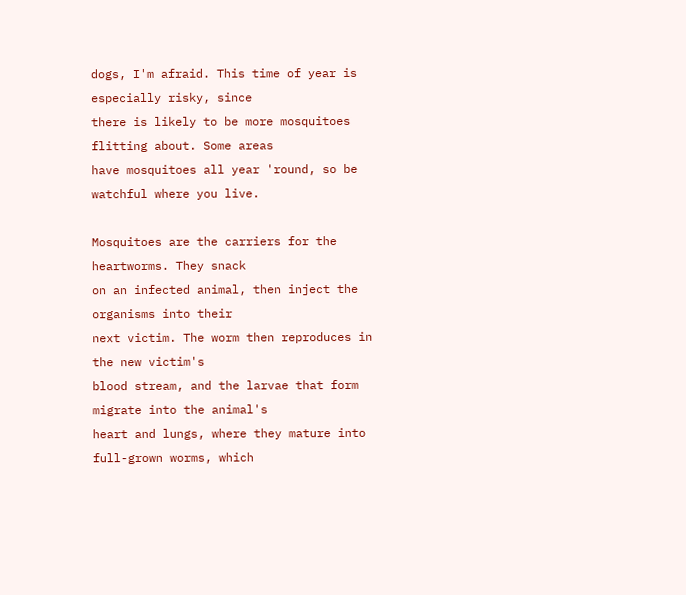dogs, I'm afraid. This time of year is especially risky, since
there is likely to be more mosquitoes flitting about. Some areas
have mosquitoes all year 'round, so be watchful where you live.

Mosquitoes are the carriers for the heartworms. They snack
on an infected animal, then inject the organisms into their
next victim. The worm then reproduces in the new victim's
blood stream, and the larvae that form migrate into the animal's
heart and lungs, where they mature into full-grown worms, which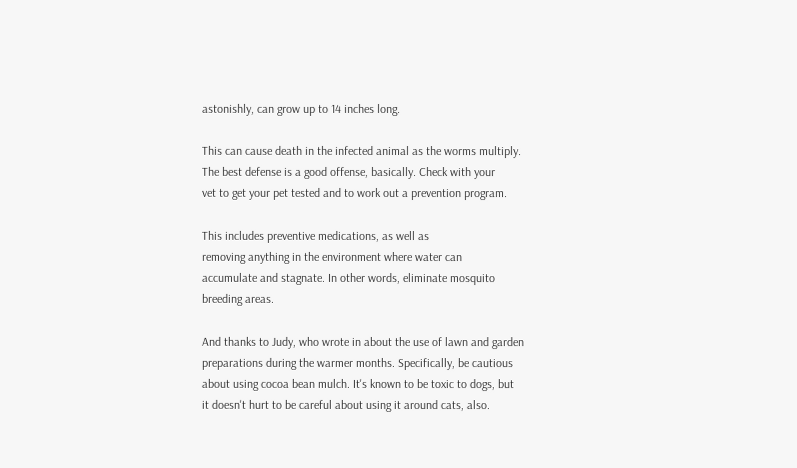astonishly, can grow up to 14 inches long.

This can cause death in the infected animal as the worms multiply.
The best defense is a good offense, basically. Check with your
vet to get your pet tested and to work out a prevention program.

This includes preventive medications, as well as
removing anything in the environment where water can
accumulate and stagnate. In other words, eliminate mosquito
breeding areas.

And thanks to Judy, who wrote in about the use of lawn and garden
preparations during the warmer months. Specifically, be cautious
about using cocoa bean mulch. It's known to be toxic to dogs, but
it doesn't hurt to be careful about using it around cats, also.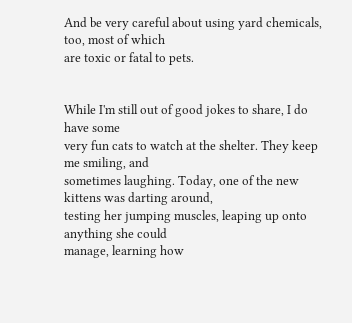And be very careful about using yard chemicals, too, most of which
are toxic or fatal to pets.


While I'm still out of good jokes to share, I do have some
very fun cats to watch at the shelter. They keep me smiling, and
sometimes laughing. Today, one of the new kittens was darting around,
testing her jumping muscles, leaping up onto anything she could
manage, learning how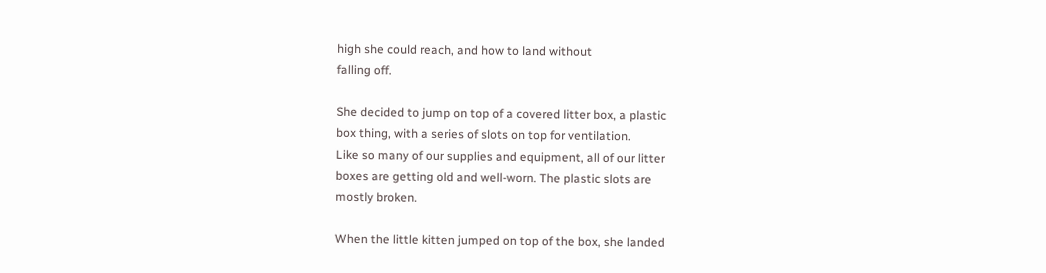high she could reach, and how to land without
falling off.

She decided to jump on top of a covered litter box, a plastic
box thing, with a series of slots on top for ventilation.
Like so many of our supplies and equipment, all of our litter
boxes are getting old and well-worn. The plastic slots are
mostly broken.

When the little kitten jumped on top of the box, she landed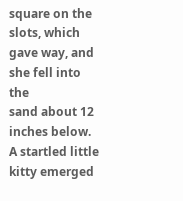square on the slots, which gave way, and she fell into the
sand about 12 inches below. A startled little kitty emerged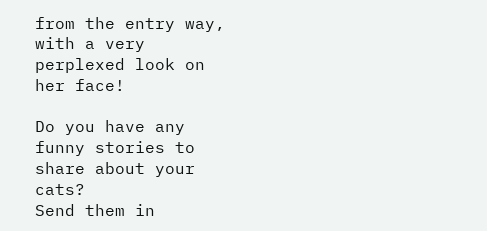from the entry way, with a very perplexed look on her face!

Do you have any funny stories to share about your cats?
Send them in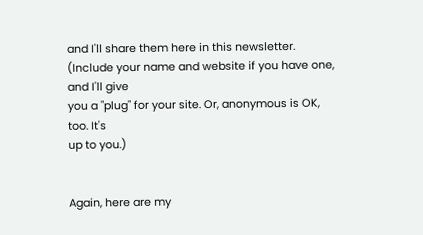and I'll share them here in this newsletter.
(Include your name and website if you have one, and I'll give
you a "plug" for your site. Or, anonymous is OK, too. It's
up to you.)


Again, here are my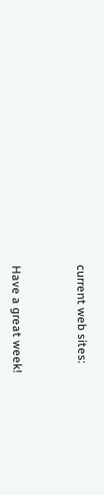current web sites:



Have a great week!